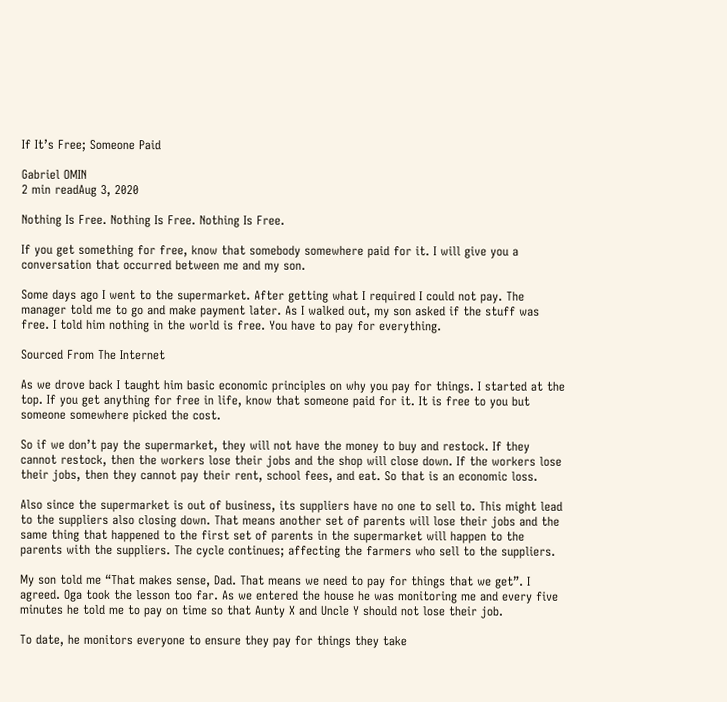If It’s Free; Someone Paid

Gabriel OMIN
2 min readAug 3, 2020

Nothing Is Free. Nothing Is Free. Nothing Is Free.

If you get something for free, know that somebody somewhere paid for it. I will give you a conversation that occurred between me and my son.

Some days ago I went to the supermarket. After getting what I required I could not pay. The manager told me to go and make payment later. As I walked out, my son asked if the stuff was free. I told him nothing in the world is free. You have to pay for everything.

Sourced From The Internet

As we drove back I taught him basic economic principles on why you pay for things. I started at the top. If you get anything for free in life, know that someone paid for it. It is free to you but someone somewhere picked the cost.

So if we don’t pay the supermarket, they will not have the money to buy and restock. If they cannot restock, then the workers lose their jobs and the shop will close down. If the workers lose their jobs, then they cannot pay their rent, school fees, and eat. So that is an economic loss.

Also since the supermarket is out of business, its suppliers have no one to sell to. This might lead to the suppliers also closing down. That means another set of parents will lose their jobs and the same thing that happened to the first set of parents in the supermarket will happen to the parents with the suppliers. The cycle continues; affecting the farmers who sell to the suppliers.

My son told me “That makes sense, Dad. That means we need to pay for things that we get”. I agreed. Oga took the lesson too far. As we entered the house he was monitoring me and every five minutes he told me to pay on time so that Aunty X and Uncle Y should not lose their job.

To date, he monitors everyone to ensure they pay for things they take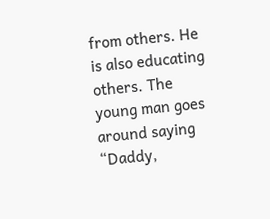from others. He is also educating others. The young man goes around saying “Daddy,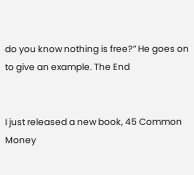do you know nothing is free?” He goes on to give an example. The End


I just released a new book, 45 Common Money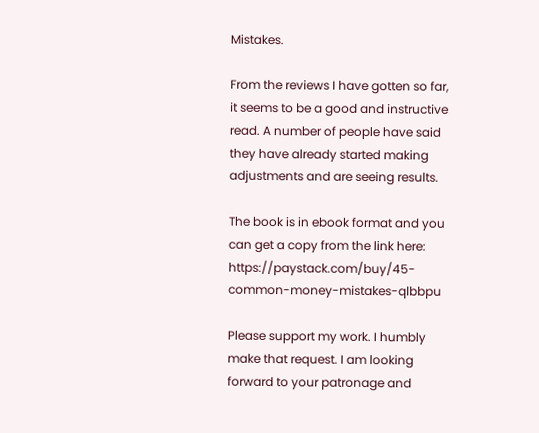Mistakes.

From the reviews I have gotten so far, it seems to be a good and instructive read. A number of people have said they have already started making adjustments and are seeing results.

The book is in ebook format and you can get a copy from the link here: https://paystack.com/buy/45-common-money-mistakes-qlbbpu

Please support my work. I humbly make that request. I am looking forward to your patronage and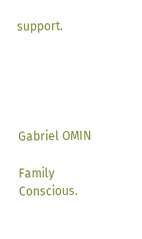support.





Gabriel OMIN

Family Conscious.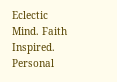Eclectic Mind. Faith Inspired. Personal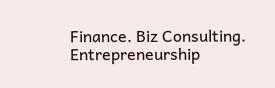Finance. Biz Consulting. Entrepreneurship